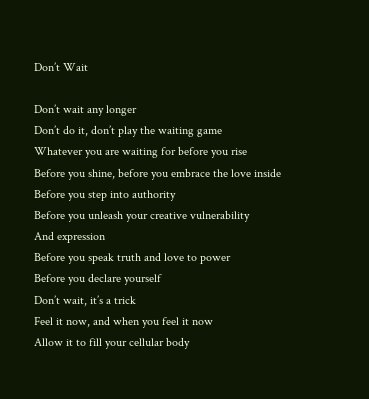Don’t Wait

Don’t wait any longer
Don’t do it, don’t play the waiting game
Whatever you are waiting for before you rise
Before you shine, before you embrace the love inside
Before you step into authority
Before you unleash your creative vulnerability
And expression
Before you speak truth and love to power
Before you declare yourself
Don’t wait, it’s a trick
Feel it now, and when you feel it now
Allow it to fill your cellular body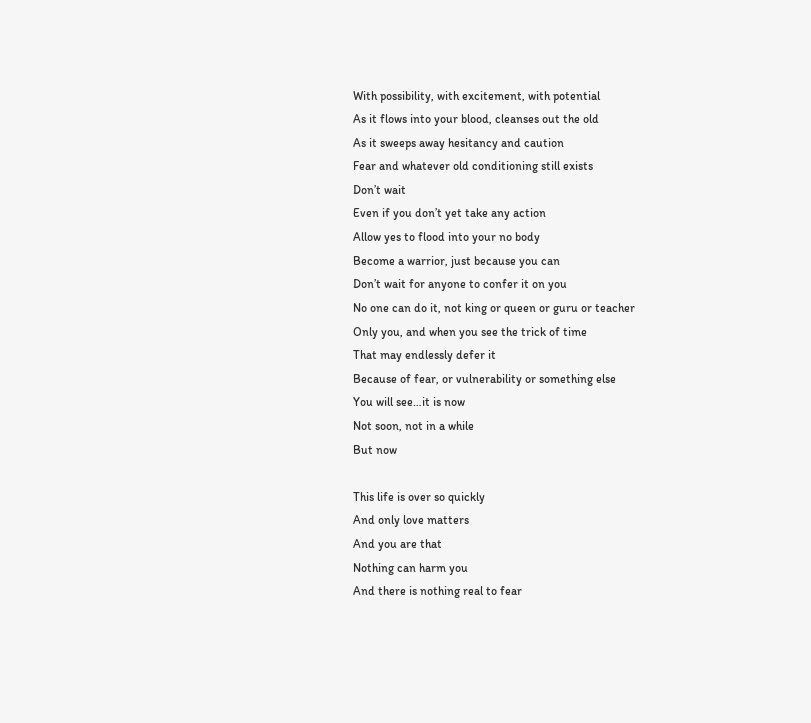With possibility, with excitement, with potential
As it flows into your blood, cleanses out the old
As it sweeps away hesitancy and caution
Fear and whatever old conditioning still exists
Don’t wait
Even if you don’t yet take any action
Allow yes to flood into your no body
Become a warrior, just because you can
Don’t wait for anyone to confer it on you
No one can do it, not king or queen or guru or teacher
Only you, and when you see the trick of time
That may endlessly defer it
Because of fear, or vulnerability or something else
You will see…it is now
Not soon, not in a while
But now

This life is over so quickly
And only love matters
And you are that
Nothing can harm you
And there is nothing real to fear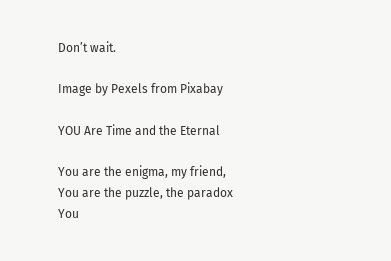Don’t wait.

Image by Pexels from Pixabay

YOU Are Time and the Eternal

You are the enigma, my friend,
You are the puzzle, the paradox
You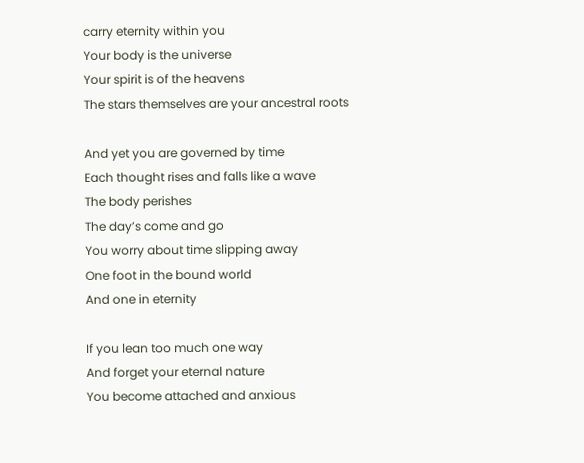carry eternity within you
Your body is the universe
Your spirit is of the heavens
The stars themselves are your ancestral roots

And yet you are governed by time
Each thought rises and falls like a wave
The body perishes
The day’s come and go
You worry about time slipping away
One foot in the bound world
And one in eternity

If you lean too much one way
And forget your eternal nature
You become attached and anxious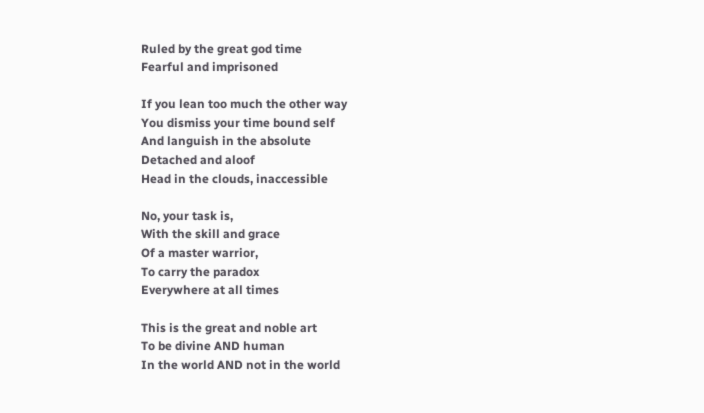Ruled by the great god time
Fearful and imprisoned

If you lean too much the other way
You dismiss your time bound self
And languish in the absolute
Detached and aloof
Head in the clouds, inaccessible

No, your task is,
With the skill and grace
Of a master warrior,
To carry the paradox
Everywhere at all times

This is the great and noble art
To be divine AND human
In the world AND not in the world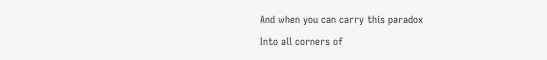And when you can carry this paradox
Into all corners of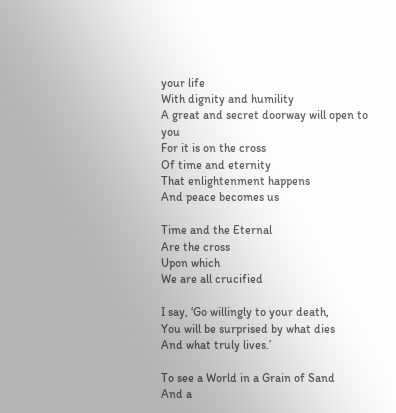your life
With dignity and humility
A great and secret doorway will open to you
For it is on the cross
Of time and eternity
That enlightenment happens
And peace becomes us

Time and the Eternal
Are the cross
Upon which
We are all crucified

I say, ‘Go willingly to your death,
You will be surprised by what dies
And what truly lives.’

To see a World in a Grain of Sand
And a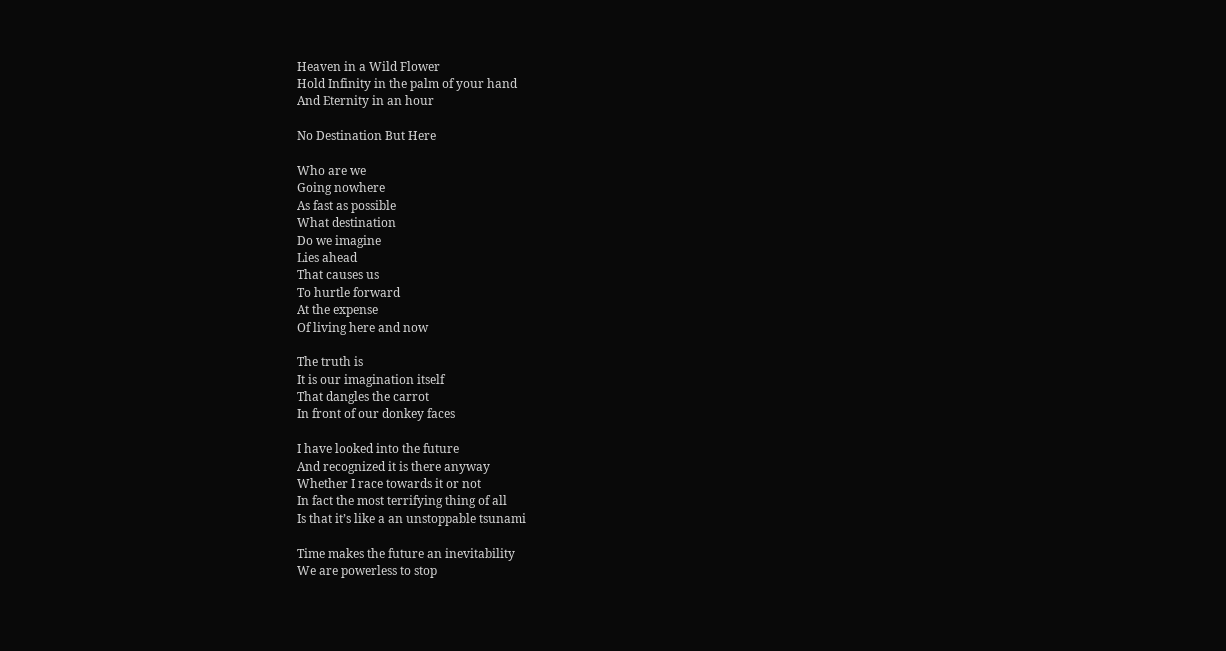Heaven in a Wild Flower
Hold Infinity in the palm of your hand
And Eternity in an hour

No Destination But Here

Who are we
Going nowhere
As fast as possible
What destination
Do we imagine
Lies ahead
That causes us
To hurtle forward
At the expense
Of living here and now

The truth is
It is our imagination itself
That dangles the carrot
In front of our donkey faces

I have looked into the future
And recognized it is there anyway
Whether I race towards it or not
In fact the most terrifying thing of all
Is that it’s like a an unstoppable tsunami

Time makes the future an inevitability
We are powerless to stop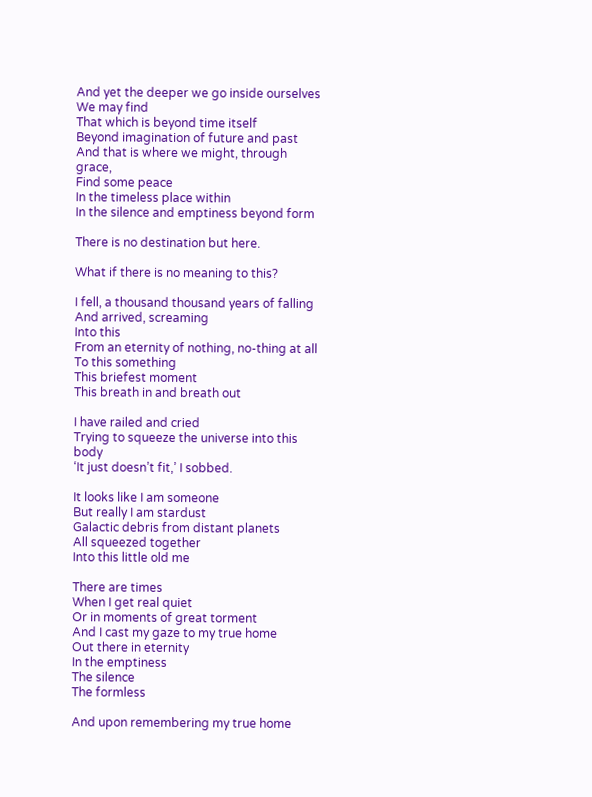And yet the deeper we go inside ourselves
We may find
That which is beyond time itself
Beyond imagination of future and past
And that is where we might, through grace,
Find some peace
In the timeless place within
In the silence and emptiness beyond form

There is no destination but here.

What if there is no meaning to this?

I fell, a thousand thousand years of falling
And arrived, screaming
Into this
From an eternity of nothing, no-thing at all
To this something
This briefest moment
This breath in and breath out

I have railed and cried
Trying to squeeze the universe into this body
‘It just doesn’t fit,’ I sobbed.

It looks like I am someone
But really I am stardust
Galactic debris from distant planets
All squeezed together
Into this little old me

There are times
When I get real quiet
Or in moments of great torment
And I cast my gaze to my true home
Out there in eternity
In the emptiness
The silence
The formless

And upon remembering my true home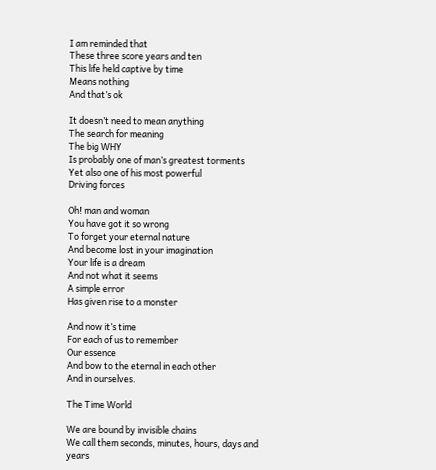I am reminded that
These three score years and ten
This life held captive by time
Means nothing
And that’s ok

It doesn’t need to mean anything
The search for meaning
The big WHY
Is probably one of man’s greatest torments
Yet also one of his most powerful
Driving forces

Oh! man and woman
You have got it so wrong
To forget your eternal nature
And become lost in your imagination
Your life is a dream
And not what it seems
A simple error
Has given rise to a monster

And now it’s time
For each of us to remember
Our essence
And bow to the eternal in each other
And in ourselves.

The Time World

We are bound by invisible chains
We call them seconds, minutes, hours, days and years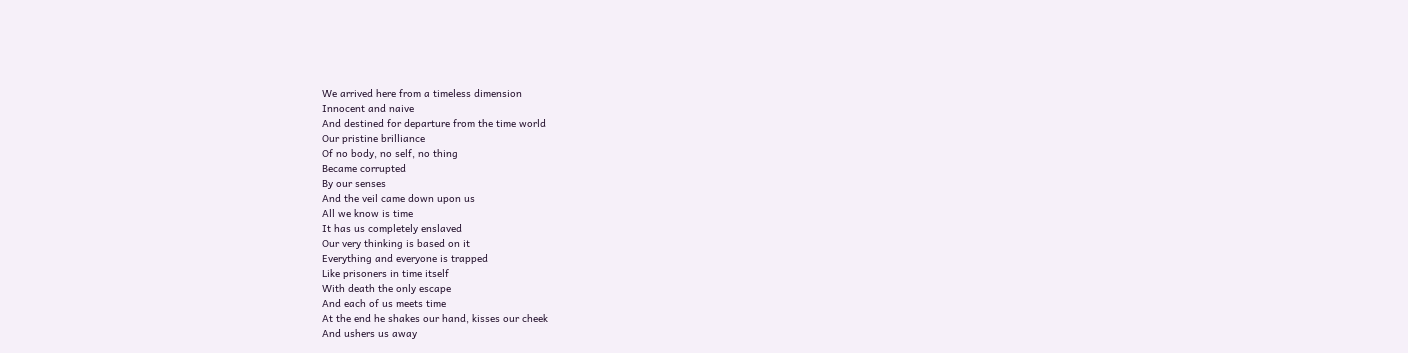We arrived here from a timeless dimension
Innocent and naive
And destined for departure from the time world
Our pristine brilliance
Of no body, no self, no thing
Became corrupted
By our senses
And the veil came down upon us
All we know is time
It has us completely enslaved
Our very thinking is based on it
Everything and everyone is trapped
Like prisoners in time itself
With death the only escape
And each of us meets time
At the end he shakes our hand, kisses our cheek
And ushers us away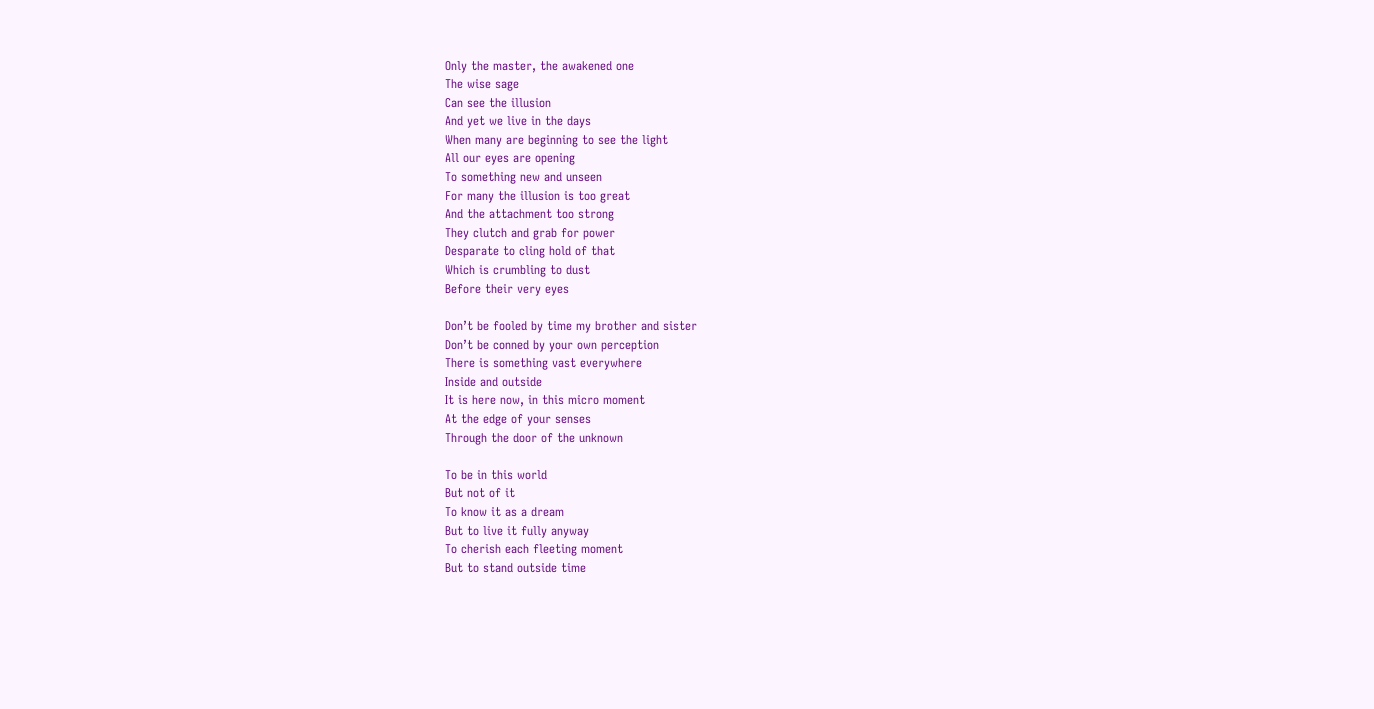Only the master, the awakened one
The wise sage
Can see the illusion
And yet we live in the days
When many are beginning to see the light
All our eyes are opening
To something new and unseen
For many the illusion is too great
And the attachment too strong
They clutch and grab for power
Desparate to cling hold of that
Which is crumbling to dust
Before their very eyes

Don’t be fooled by time my brother and sister
Don’t be conned by your own perception
There is something vast everywhere
Inside and outside
It is here now, in this micro moment
At the edge of your senses
Through the door of the unknown

To be in this world
But not of it
To know it as a dream
But to live it fully anyway
To cherish each fleeting moment
But to stand outside time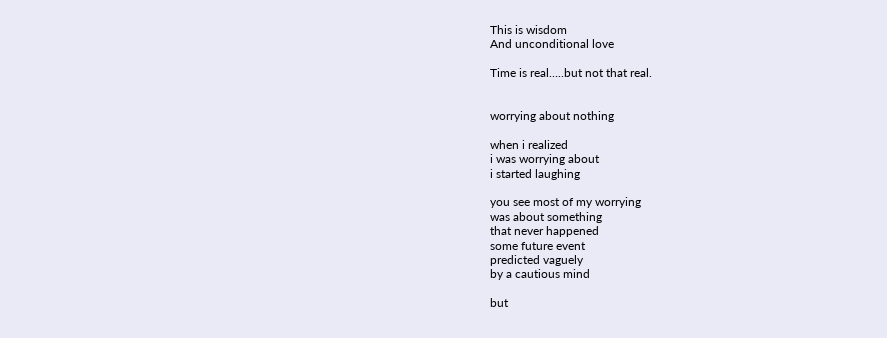This is wisdom
And unconditional love

Time is real…..but not that real.


worrying about nothing

when i realized
i was worrying about
i started laughing

you see most of my worrying
was about something
that never happened
some future event
predicted vaguely
by a cautious mind

but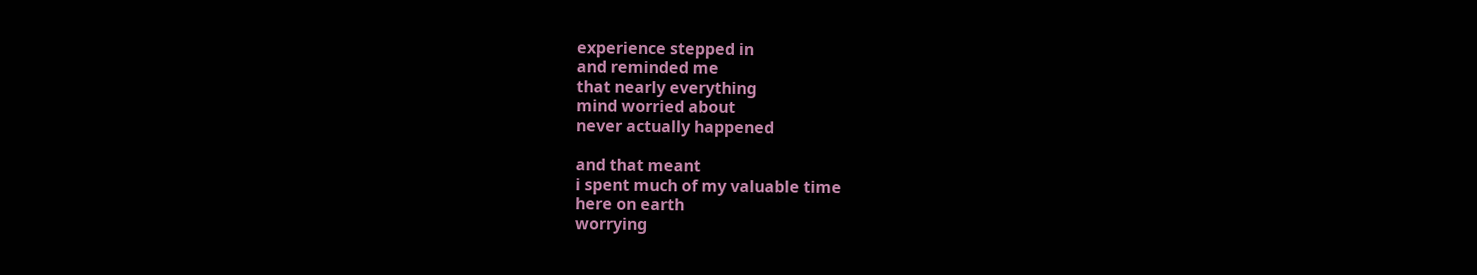experience stepped in
and reminded me
that nearly everything
mind worried about
never actually happened

and that meant
i spent much of my valuable time
here on earth
worrying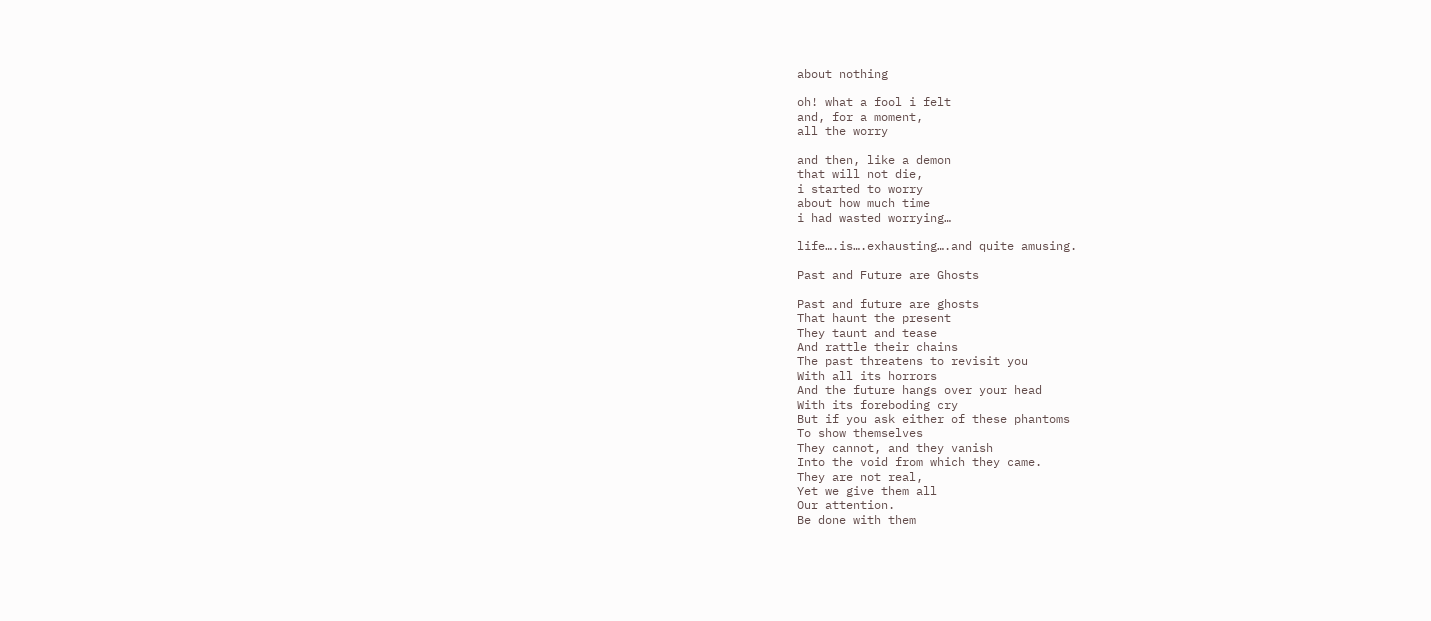about nothing

oh! what a fool i felt
and, for a moment,
all the worry

and then, like a demon
that will not die,
i started to worry
about how much time
i had wasted worrying…

life….is….exhausting….and quite amusing.

Past and Future are Ghosts

Past and future are ghosts
That haunt the present
They taunt and tease
And rattle their chains
The past threatens to revisit you
With all its horrors
And the future hangs over your head
With its foreboding cry
But if you ask either of these phantoms
To show themselves
They cannot, and they vanish
Into the void from which they came.
They are not real,
Yet we give them all
Our attention.
Be done with them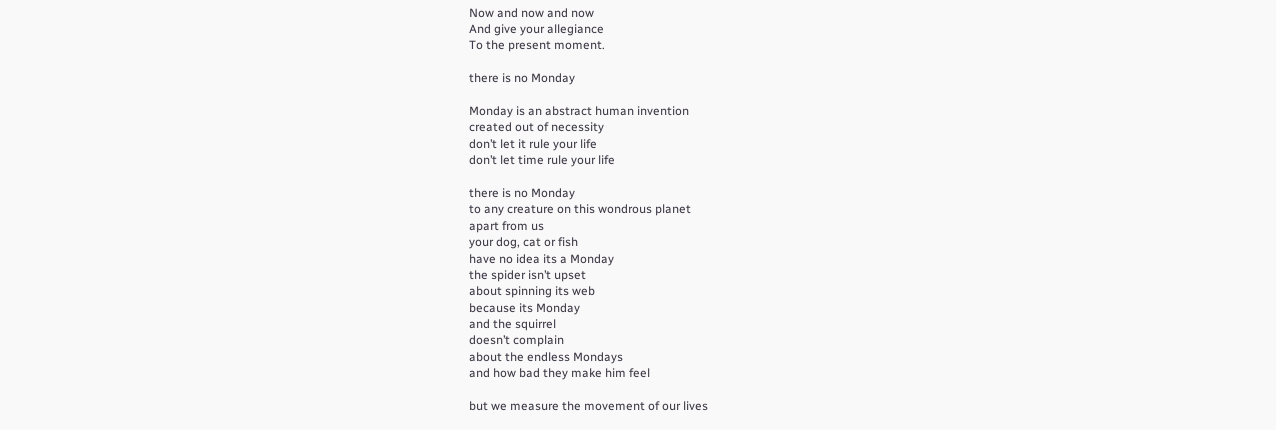Now and now and now
And give your allegiance
To the present moment.

there is no Monday

Monday is an abstract human invention
created out of necessity
don’t let it rule your life
don’t let time rule your life

there is no Monday
to any creature on this wondrous planet
apart from us
your dog, cat or fish
have no idea its a Monday
the spider isn’t upset
about spinning its web
because its Monday
and the squirrel
doesn’t complain
about the endless Mondays
and how bad they make him feel

but we measure the movement of our lives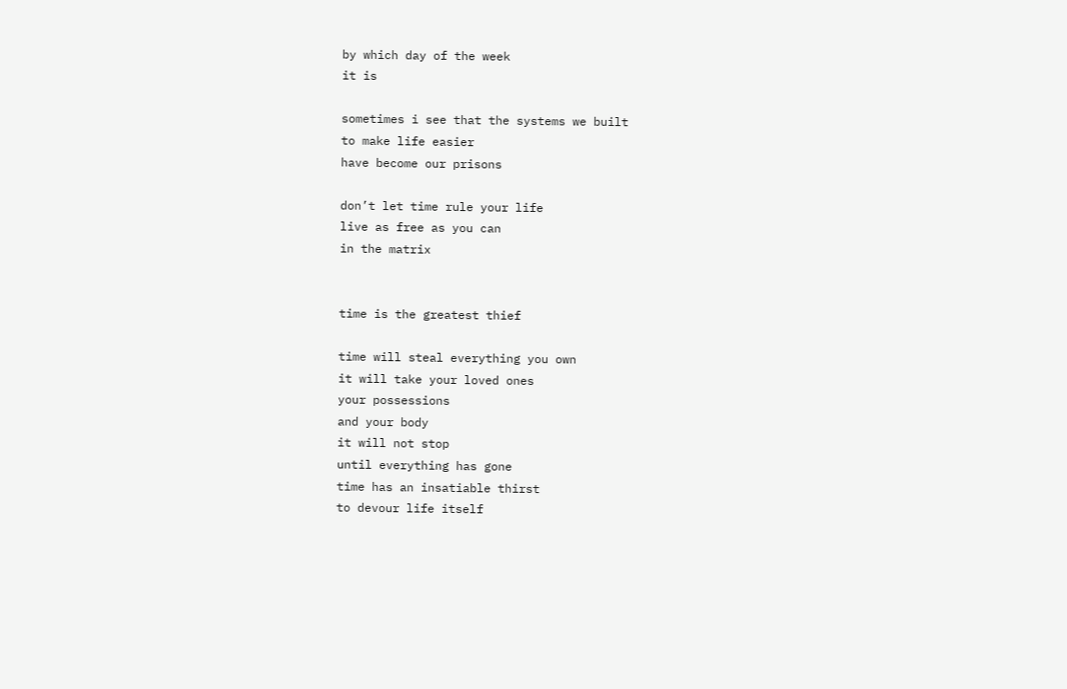by which day of the week
it is

sometimes i see that the systems we built
to make life easier
have become our prisons

don’t let time rule your life
live as free as you can
in the matrix


time is the greatest thief

time will steal everything you own
it will take your loved ones
your possessions
and your body
it will not stop
until everything has gone
time has an insatiable thirst
to devour life itself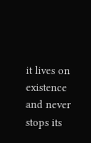it lives on existence
and never stops its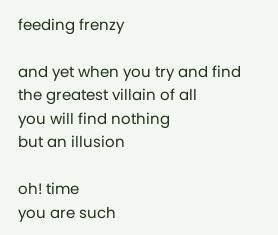feeding frenzy

and yet when you try and find
the greatest villain of all
you will find nothing
but an illusion

oh! time
you are such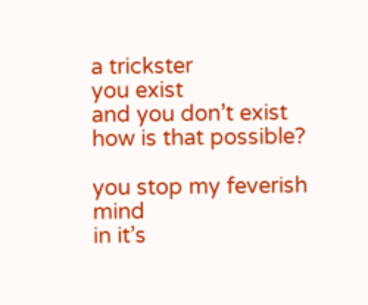a trickster
you exist
and you don’t exist
how is that possible?

you stop my feverish mind
in it’s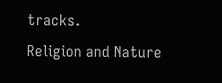tracks.
Religion and Nature